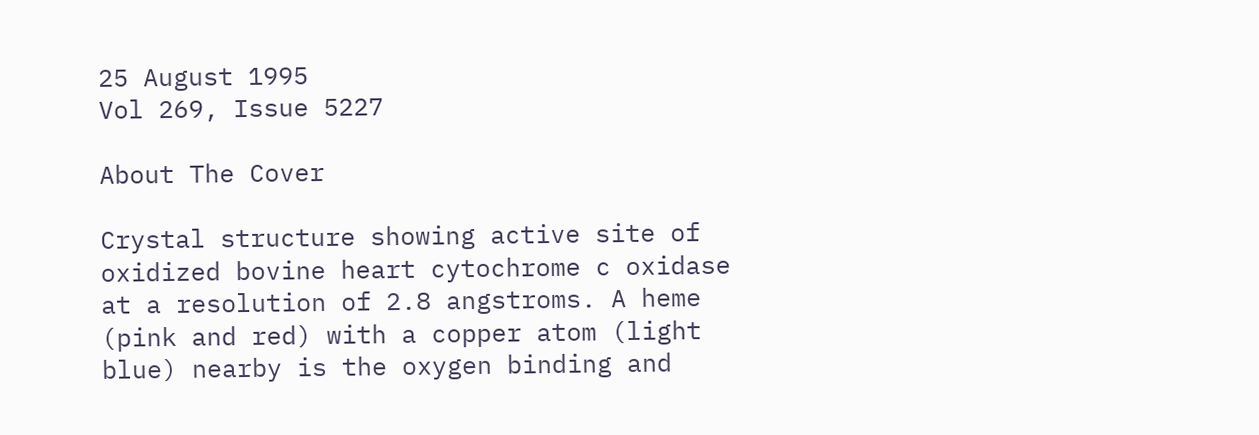25 August 1995
Vol 269, Issue 5227

About The Cover

Crystal structure showing active site of oxidized bovine heart cytochrome c oxidase at a resolution of 2.8 angstroms. A heme (pink and red) with a copper atom (light blue) nearby is the oxygen binding and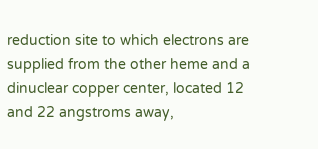reduction site to which electrons are supplied from the other heme and a dinuclear copper center, located 12 and 22 angstroms away,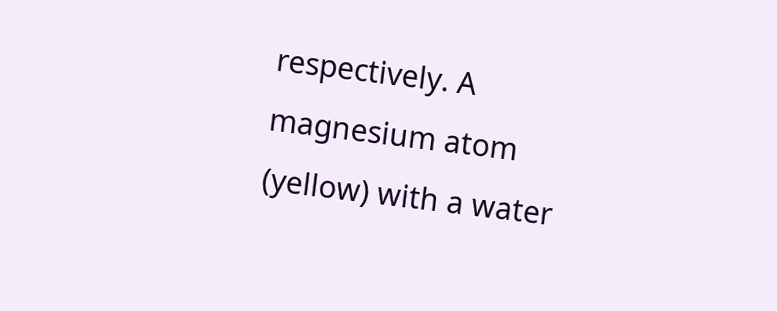respectively. A magnesium atom (yellow) with a water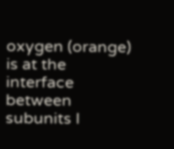oxygen (orange) is at the interface between subunits I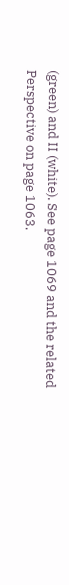(green) and II (white). See page 1069 and the related Perspective on page 1063.